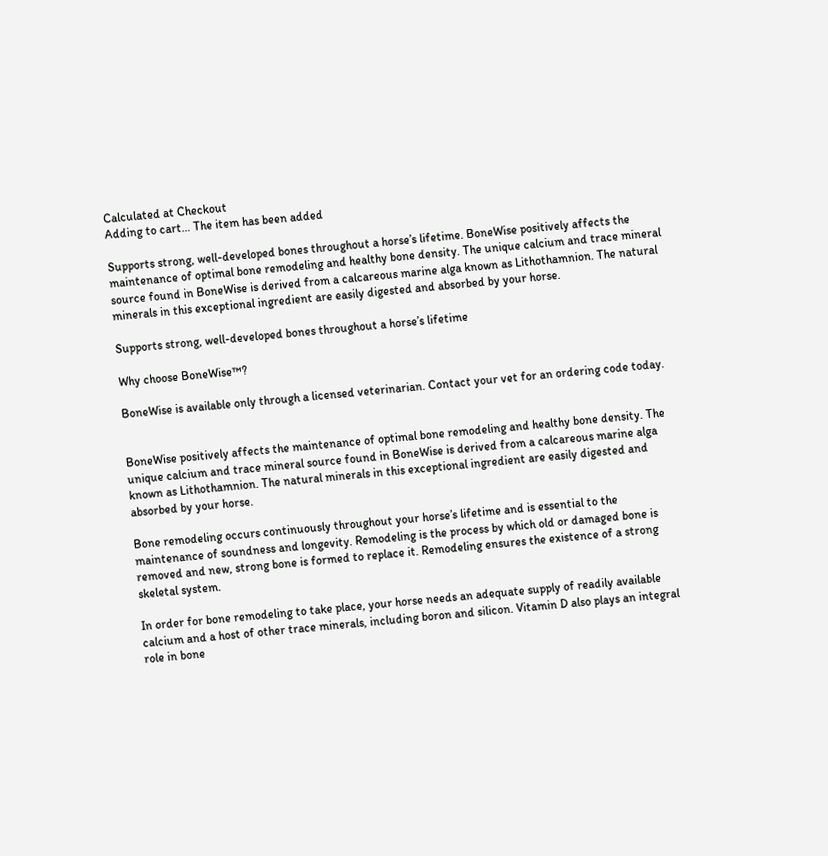Calculated at Checkout
Adding to cart… The item has been added

Supports strong, well-developed bones throughout a horse’s lifetime. BoneWise positively affects the maintenance of optimal bone remodeling and healthy bone density. The unique calcium and trace mineral source found in BoneWise is derived from a calcareous marine alga known as Lithothamnion. The natural minerals in this exceptional ingredient are easily digested and absorbed by your horse.

Supports strong, well-developed bones throughout a horse’s lifetime

Why choose BoneWise™?

BoneWise is available only through a licensed veterinarian. Contact your vet for an ordering code today.


BoneWise positively affects the maintenance of optimal bone remodeling and healthy bone density. The unique calcium and trace mineral source found in BoneWise is derived from a calcareous marine alga known as Lithothamnion. The natural minerals in this exceptional ingredient are easily digested and absorbed by your horse.

Bone remodeling occurs continuously throughout your horse’s lifetime and is essential to the maintenance of soundness and longevity. Remodeling is the process by which old or damaged bone is removed and new, strong bone is formed to replace it. Remodeling ensures the existence of a strong skeletal system.

In order for bone remodeling to take place, your horse needs an adequate supply of readily available calcium and a host of other trace minerals, including boron and silicon. Vitamin D also plays an integral role in bone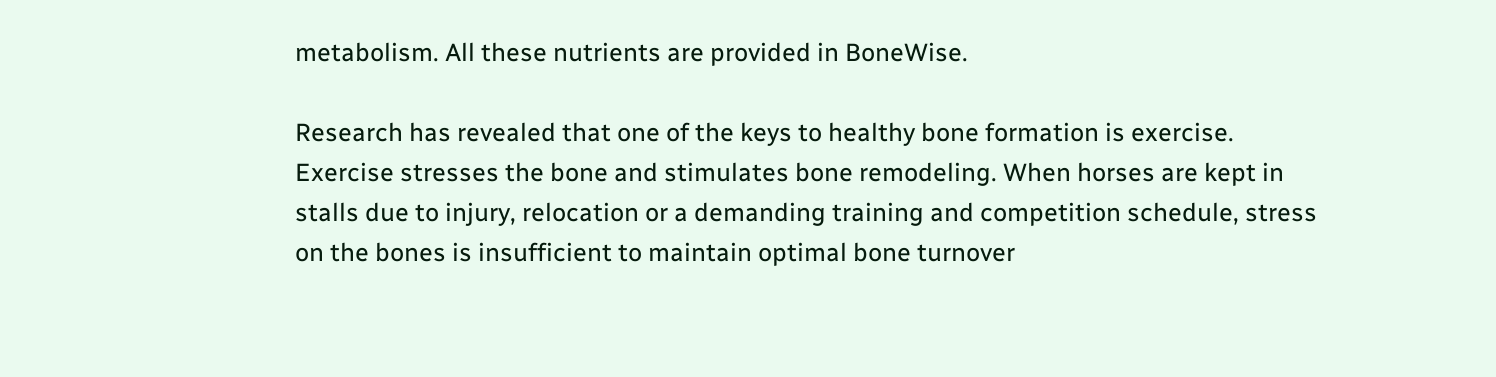metabolism. All these nutrients are provided in BoneWise.

Research has revealed that one of the keys to healthy bone formation is exercise. Exercise stresses the bone and stimulates bone remodeling. When horses are kept in stalls due to injury, relocation or a demanding training and competition schedule, stress on the bones is insufficient to maintain optimal bone turnover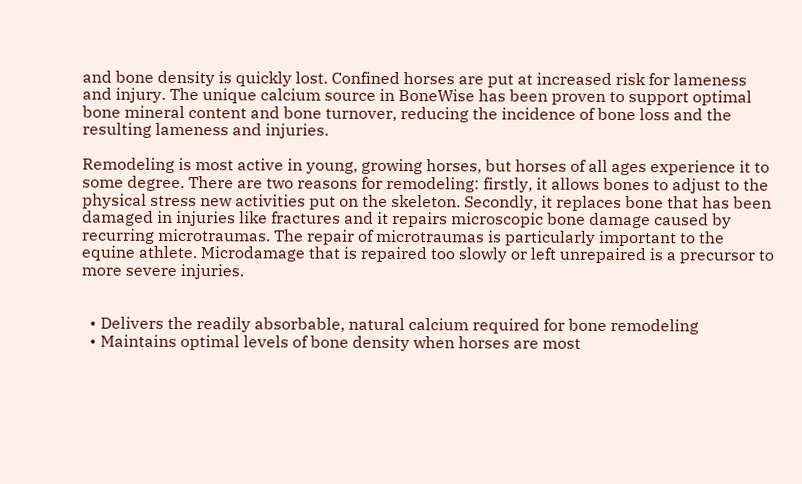and bone density is quickly lost. Confined horses are put at increased risk for lameness and injury. The unique calcium source in BoneWise has been proven to support optimal bone mineral content and bone turnover, reducing the incidence of bone loss and the resulting lameness and injuries.

Remodeling is most active in young, growing horses, but horses of all ages experience it to some degree. There are two reasons for remodeling: firstly, it allows bones to adjust to the physical stress new activities put on the skeleton. Secondly, it replaces bone that has been damaged in injuries like fractures and it repairs microscopic bone damage caused by recurring microtraumas. The repair of microtraumas is particularly important to the equine athlete. Microdamage that is repaired too slowly or left unrepaired is a precursor to more severe injuries.


  • Delivers the readily absorbable, natural calcium required for bone remodeling
  • Maintains optimal levels of bone density when horses are most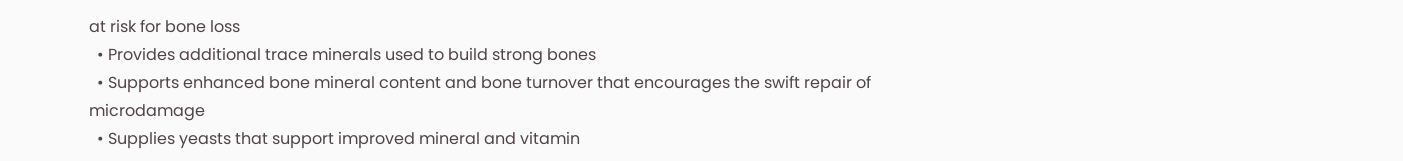at risk for bone loss
  • Provides additional trace minerals used to build strong bones
  • Supports enhanced bone mineral content and bone turnover that encourages the swift repair of microdamage
  • Supplies yeasts that support improved mineral and vitamin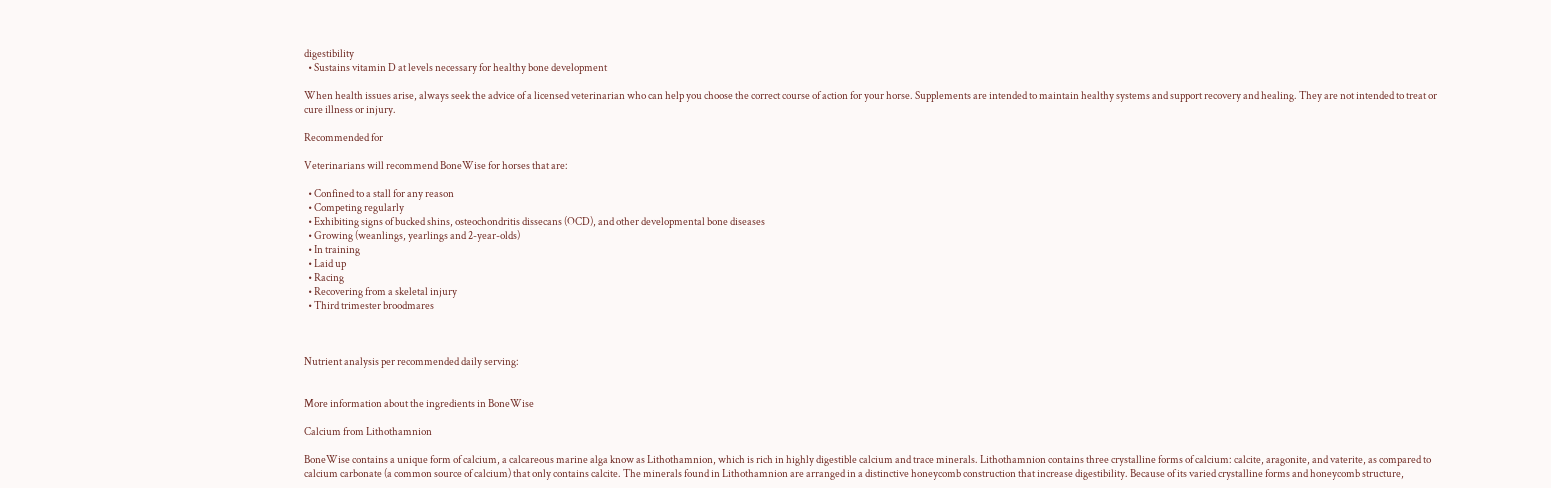digestibility
  • Sustains vitamin D at levels necessary for healthy bone development

When health issues arise, always seek the advice of a licensed veterinarian who can help you choose the correct course of action for your horse. Supplements are intended to maintain healthy systems and support recovery and healing. They are not intended to treat or cure illness or injury.

Recommended for

Veterinarians will recommend BoneWise for horses that are:

  • Confined to a stall for any reason
  • Competing regularly
  • Exhibiting signs of bucked shins, osteochondritis dissecans (OCD), and other developmental bone diseases
  • Growing (weanlings, yearlings and 2-year-olds)
  • In training
  • Laid up
  • Racing
  • Recovering from a skeletal injury
  • Third trimester broodmares



Nutrient analysis per recommended daily serving:


More information about the ingredients in BoneWise

Calcium from Lithothamnion

BoneWise contains a unique form of calcium, a calcareous marine alga know as Lithothamnion, which is rich in highly digestible calcium and trace minerals. Lithothamnion contains three crystalline forms of calcium: calcite, aragonite, and vaterite, as compared to calcium carbonate (a common source of calcium) that only contains calcite. The minerals found in Lithothamnion are arranged in a distinctive honeycomb construction that increase digestibility. Because of its varied crystalline forms and honeycomb structure,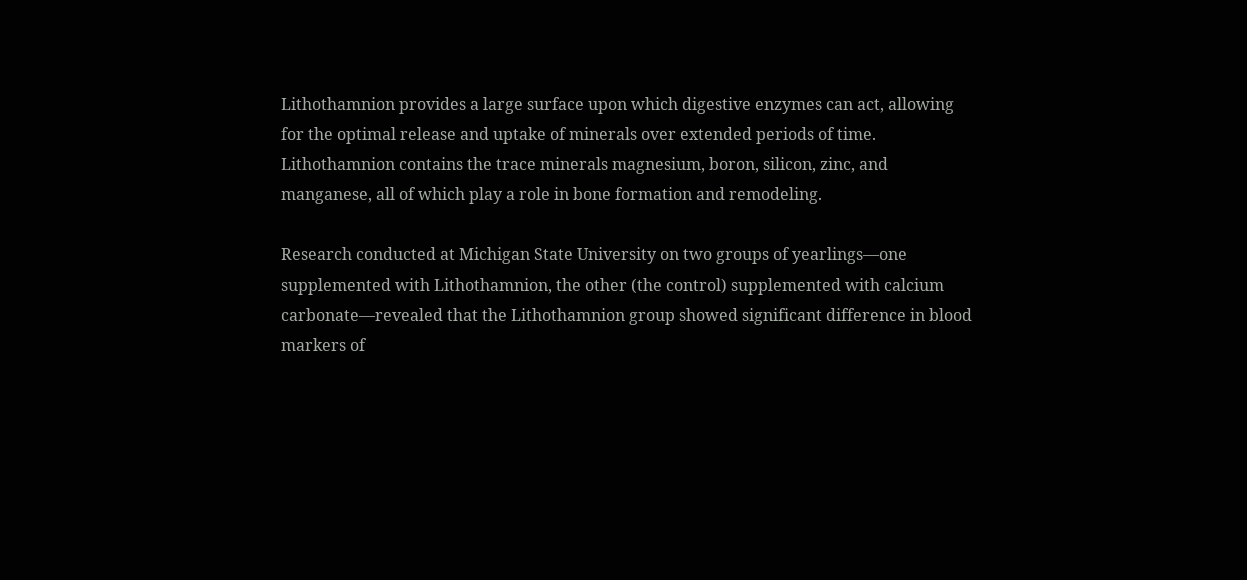Lithothamnion provides a large surface upon which digestive enzymes can act, allowing for the optimal release and uptake of minerals over extended periods of time. Lithothamnion contains the trace minerals magnesium, boron, silicon, zinc, and manganese, all of which play a role in bone formation and remodeling.

Research conducted at Michigan State University on two groups of yearlings—one supplemented with Lithothamnion, the other (the control) supplemented with calcium carbonate—revealed that the Lithothamnion group showed significant difference in blood markers of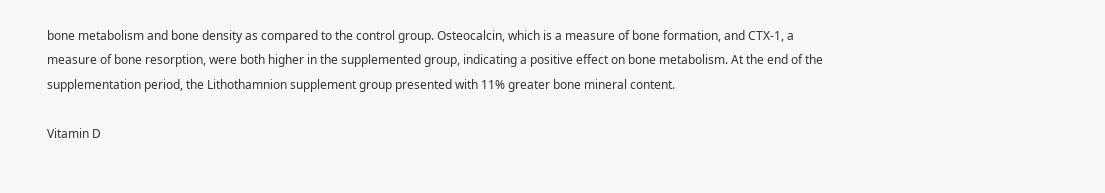bone metabolism and bone density as compared to the control group. Osteocalcin, which is a measure of bone formation, and CTX-1, a measure of bone resorption, were both higher in the supplemented group, indicating a positive effect on bone metabolism. At the end of the supplementation period, the Lithothamnion supplement group presented with 11% greater bone mineral content.

Vitamin D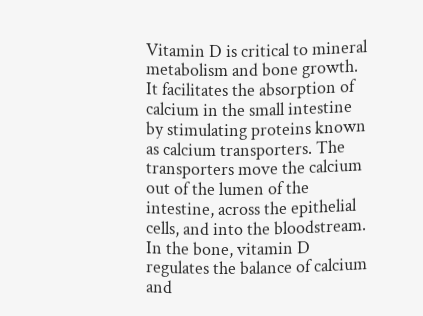Vitamin D is critical to mineral metabolism and bone growth. It facilitates the absorption of calcium in the small intestine by stimulating proteins known as calcium transporters. The transporters move the calcium out of the lumen of the intestine, across the epithelial cells, and into the bloodstream. In the bone, vitamin D regulates the balance of calcium and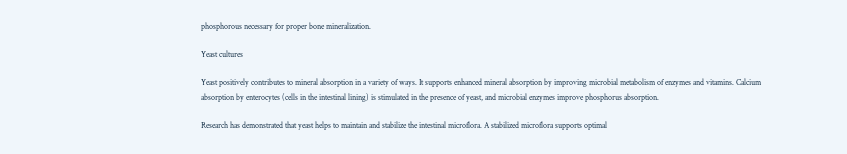phosphorous necessary for proper bone mineralization.

Yeast cultures

Yeast positively contributes to mineral absorption in a variety of ways. It supports enhanced mineral absorption by improving microbial metabolism of enzymes and vitamins. Calcium absorption by enterocytes (cells in the intestinal lining) is stimulated in the presence of yeast, and microbial enzymes improve phosphorus absorption.

Research has demonstrated that yeast helps to maintain and stabilize the intestinal microflora. A stabilized microflora supports optimal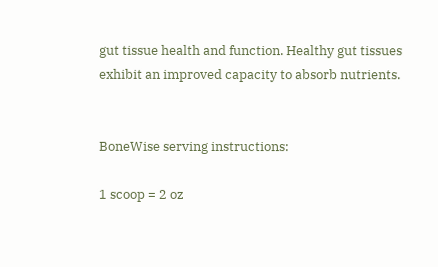gut tissue health and function. Healthy gut tissues exhibit an improved capacity to absorb nutrients.


BoneWise serving instructions:

1 scoop = 2 oz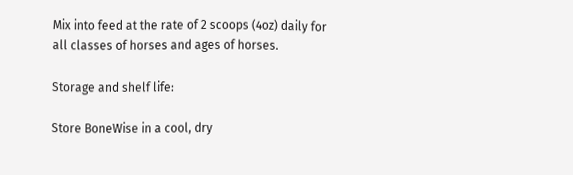Mix into feed at the rate of 2 scoops (4oz) daily for all classes of horses and ages of horses.

Storage and shelf life:

Store BoneWise in a cool, dry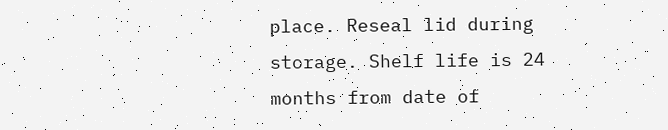place. Reseal lid during storage. Shelf life is 24 months from date of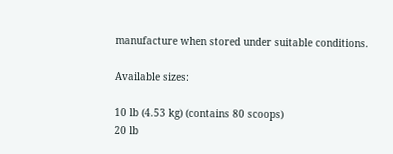manufacture when stored under suitable conditions.

Available sizes:

10 lb (4.53 kg) (contains 80 scoops)
20 lb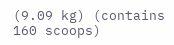(9.09 kg) (contains 160 scoops)